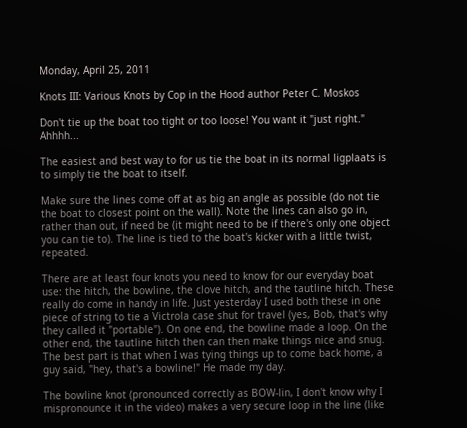Monday, April 25, 2011

Knots III: Various Knots by Cop in the Hood author Peter C. Moskos

Don't tie up the boat too tight or too loose! You want it "just right." Ahhhh...

The easiest and best way to for us tie the boat in its normal ligplaats is to simply tie the boat to itself.

Make sure the lines come off at as big an angle as possible (do not tie the boat to closest point on the wall). Note the lines can also go in, rather than out, if need be (it might need to be if there's only one object you can tie to). The line is tied to the boat's kicker with a little twist, repeated.

There are at least four knots you need to know for our everyday boat use: the hitch, the bowline, the clove hitch, and the tautline hitch. These really do come in handy in life. Just yesterday I used both these in one piece of string to tie a Victrola case shut for travel (yes, Bob, that's why they called it "portable"). On one end, the bowline made a loop. On the other end, the tautline hitch then can then make things nice and snug. The best part is that when I was tying things up to come back home, a guy said, "hey, that's a bowline!" He made my day.

The bowline knot (pronounced correctly as BOW-lin, I don't know why I mispronounce it in the video) makes a very secure loop in the line (like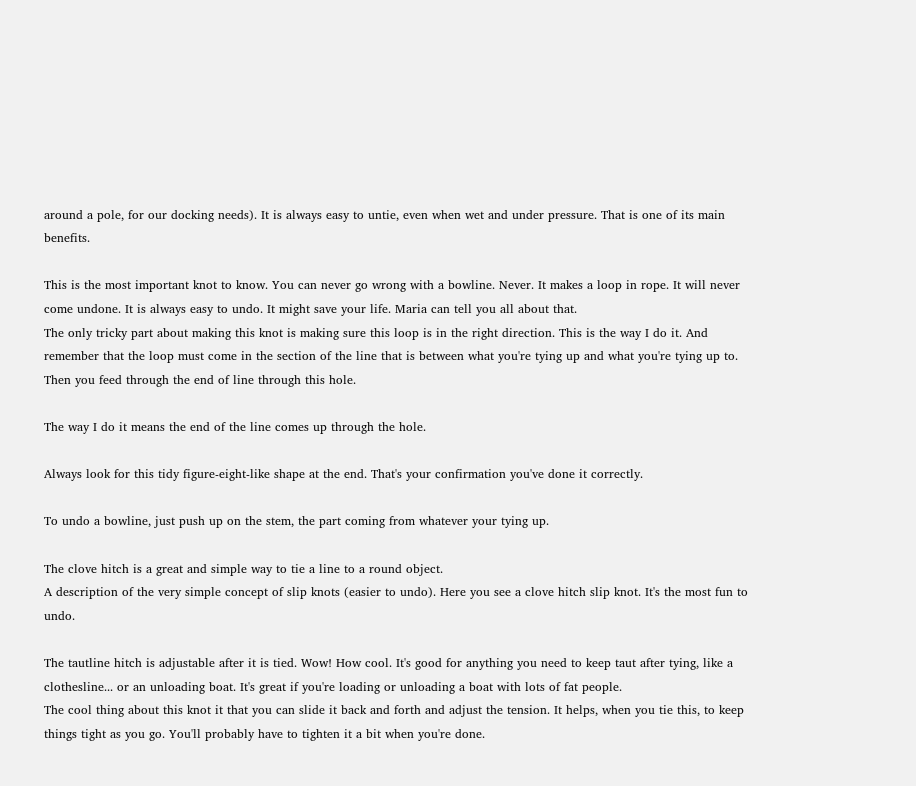around a pole, for our docking needs). It is always easy to untie, even when wet and under pressure. That is one of its main benefits.

This is the most important knot to know. You can never go wrong with a bowline. Never. It makes a loop in rope. It will never come undone. It is always easy to undo. It might save your life. Maria can tell you all about that.
The only tricky part about making this knot is making sure this loop is in the right direction. This is the way I do it. And remember that the loop must come in the section of the line that is between what you're tying up and what you're tying up to. Then you feed through the end of line through this hole.

The way I do it means the end of the line comes up through the hole.

Always look for this tidy figure-eight-like shape at the end. That's your confirmation you've done it correctly.

To undo a bowline, just push up on the stem, the part coming from whatever your tying up.

The clove hitch is a great and simple way to tie a line to a round object.
A description of the very simple concept of slip knots (easier to undo). Here you see a clove hitch slip knot. It's the most fun to undo.

The tautline hitch is adjustable after it is tied. Wow! How cool. It's good for anything you need to keep taut after tying, like a clothesline... or an unloading boat. It's great if you're loading or unloading a boat with lots of fat people.
The cool thing about this knot it that you can slide it back and forth and adjust the tension. It helps, when you tie this, to keep things tight as you go. You'll probably have to tighten it a bit when you're done.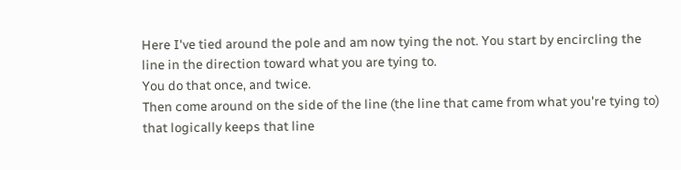Here I've tied around the pole and am now tying the not. You start by encircling the line in the direction toward what you are tying to.
You do that once, and twice.
Then come around on the side of the line (the line that came from what you're tying to) that logically keeps that line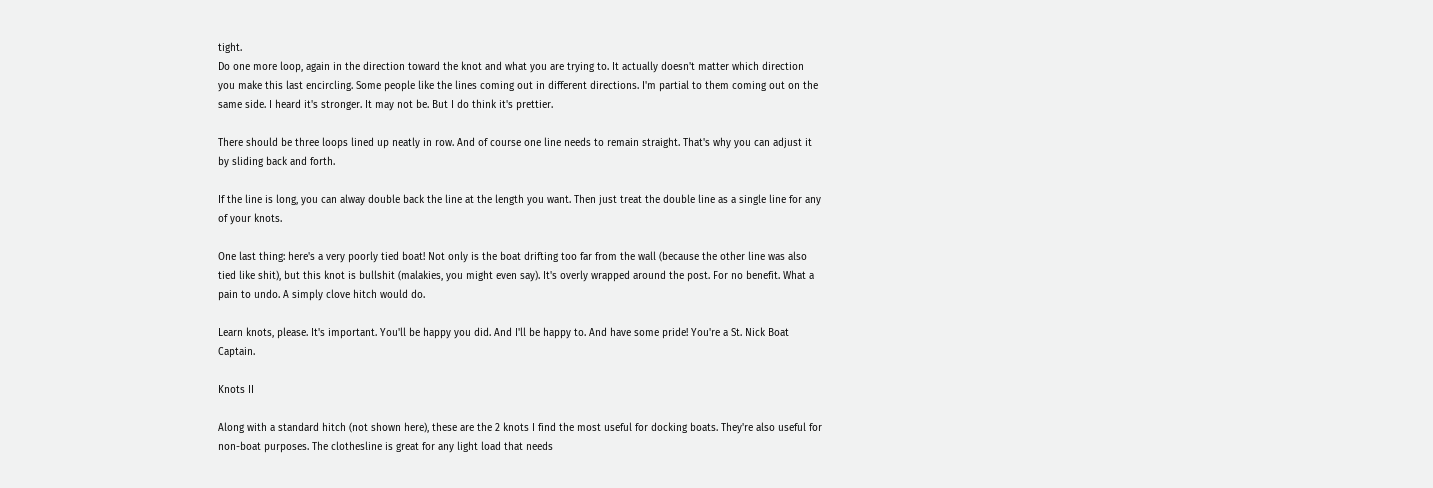tight.
Do one more loop, again in the direction toward the knot and what you are trying to. It actually doesn't matter which direction you make this last encircling. Some people like the lines coming out in different directions. I'm partial to them coming out on the same side. I heard it's stronger. It may not be. But I do think it's prettier.

There should be three loops lined up neatly in row. And of course one line needs to remain straight. That's why you can adjust it by sliding back and forth.

If the line is long, you can alway double back the line at the length you want. Then just treat the double line as a single line for any of your knots.

One last thing: here's a very poorly tied boat! Not only is the boat drifting too far from the wall (because the other line was also tied like shit), but this knot is bullshit (malakies, you might even say). It's overly wrapped around the post. For no benefit. What a pain to undo. A simply clove hitch would do.

Learn knots, please. It's important. You'll be happy you did. And I'll be happy to. And have some pride! You're a St. Nick Boat Captain.

Knots II

Along with a standard hitch (not shown here), these are the 2 knots I find the most useful for docking boats. They're also useful for non-boat purposes. The clothesline is great for any light load that needs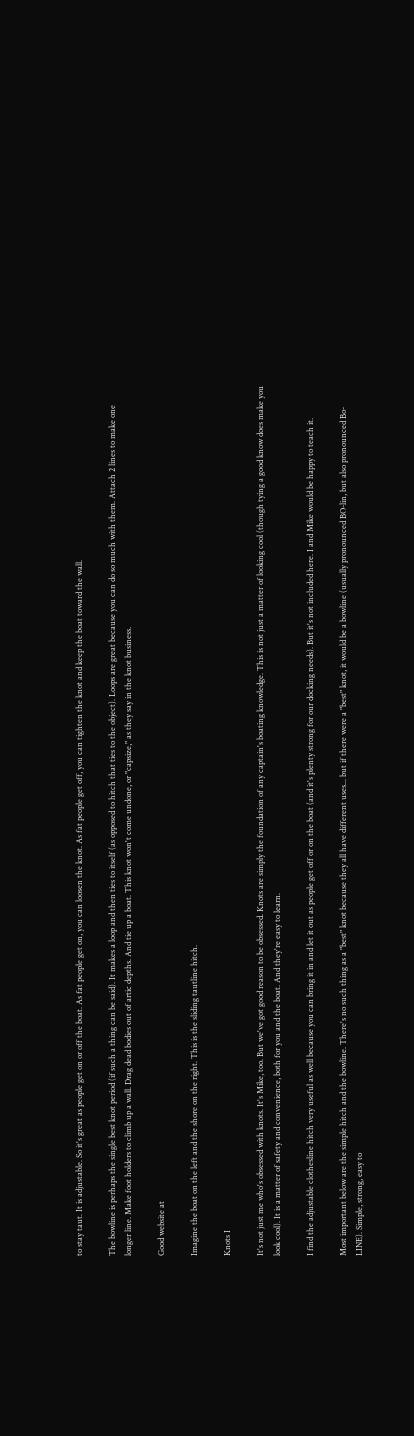to stay taut. It is adjustable. So it's great as people get on or off the boat. As fat people get on, you can loosen the knot. As fat people get off, you can tighten the knot and keep the boat toward the wall.

The bowline is perhaps the single best knot period (if such a thing can be said). It makes a loop and then ties to itself (as opposed to hitch that ties to the object). Loops are great because you can do so much with them. Attach 2 lines to make one longer line. Make foot holders to climb up a wall. Drag dead bodies out of artic depths. And tie up a boat. This knot won't come undone, or "capsize," as they say in the knot business.

Good website at

Imagine the boat on the left and the shore on the right. This is the sliding tautline hitch.

Knots I

It's not just me who's obsessed with knots. It's Mike, too. But we've got good reason to be obsessed. Knots are simply the foundation of any captain's boating knowledge. This is not just a matter of looking cool (though tying a good know does make you look cool). It is a matter of safety and convenience, both for you and the boat. And they're easy to learn.

I find the adjustable clothesline hitch very useful as well because you can bring it in and let it out as people get off or on the boat (and it's plenty strong for our docking needs). But it's not included here. I and Mike would be happy to teach it.

Most important below are the simple hitch and the bowline. There's no such thing as a "best" knot because they all have different uses... but if there were a "best" knot, it would be a bowline (usually pronounced BO-lin, but also pronounced Bo-LINE). Simple, strong, easy to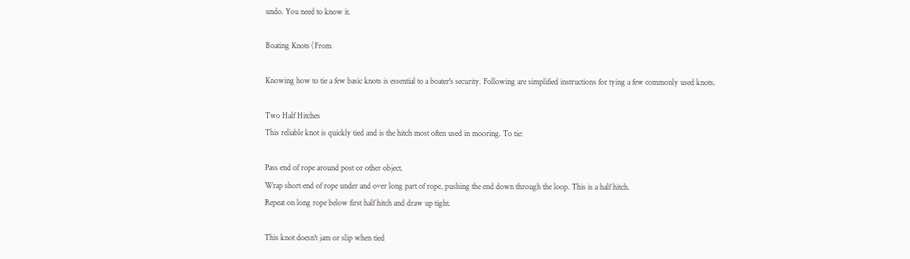undo. You need to know it.

Boating Knots (From

Knowing how to tie a few basic knots is essential to a boater's security. Following are simplified instructions for tying a few commonly used knots.

Two Half Hitches
This reliable knot is quickly tied and is the hitch most often used in mooring. To tie:

Pass end of rope around post or other object.
Wrap short end of rope under and over long part of rope, pushing the end down through the loop. This is a half hitch.
Repeat on long rope below first half hitch and draw up tight.

This knot doesn't jam or slip when tied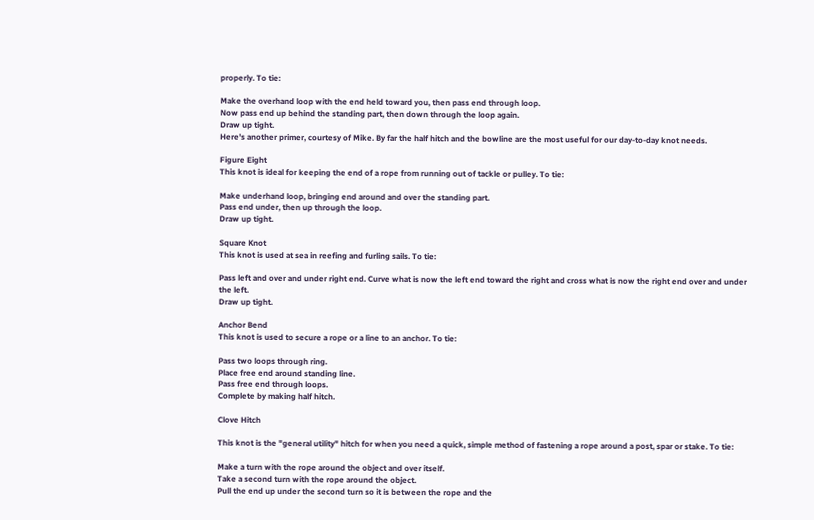properly. To tie:

Make the overhand loop with the end held toward you, then pass end through loop.
Now pass end up behind the standing part, then down through the loop again.
Draw up tight.
Here's another primer, courtesy of Mike. By far the half hitch and the bowline are the most useful for our day-to-day knot needs.

Figure Eight
This knot is ideal for keeping the end of a rope from running out of tackle or pulley. To tie:

Make underhand loop, bringing end around and over the standing part.
Pass end under, then up through the loop.
Draw up tight.

Square Knot
This knot is used at sea in reefing and furling sails. To tie:

Pass left and over and under right end. Curve what is now the left end toward the right and cross what is now the right end over and under the left.
Draw up tight.

Anchor Bend
This knot is used to secure a rope or a line to an anchor. To tie:

Pass two loops through ring.
Place free end around standing line.
Pass free end through loops.
Complete by making half hitch.

Clove Hitch

This knot is the "general utility" hitch for when you need a quick, simple method of fastening a rope around a post, spar or stake. To tie:

Make a turn with the rope around the object and over itself.
Take a second turn with the rope around the object.
Pull the end up under the second turn so it is between the rope and the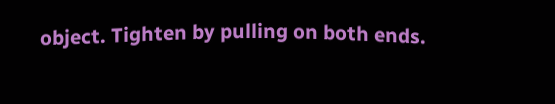object. Tighten by pulling on both ends.